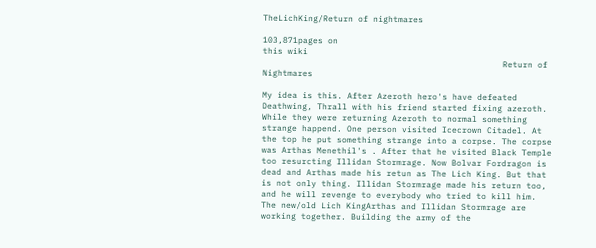TheLichKing/Return of nightmares

103,871pages on
this wiki
                                                Return of Nightmares

My idea is this. After Azeroth hero's have defeated Deathwing, Thrall with his friend started fixing azeroth. While they were returning Azeroth to normal something strange happend. One person visited Icecrown Citadel. At the top he put something strange into a corpse. The corpse was Arthas Menethil's . After that he visited Black Temple too resurcting Illidan Stormrage. Now Bolvar Fordragon is dead and Arthas made his retun as The Lich King. But that is not only thing. Illidan Stormrage made his return too, and he will revenge to everybody who tried to kill him. The new/old Lich KingArthas and Illidan Stormrage are working together. Building the army of the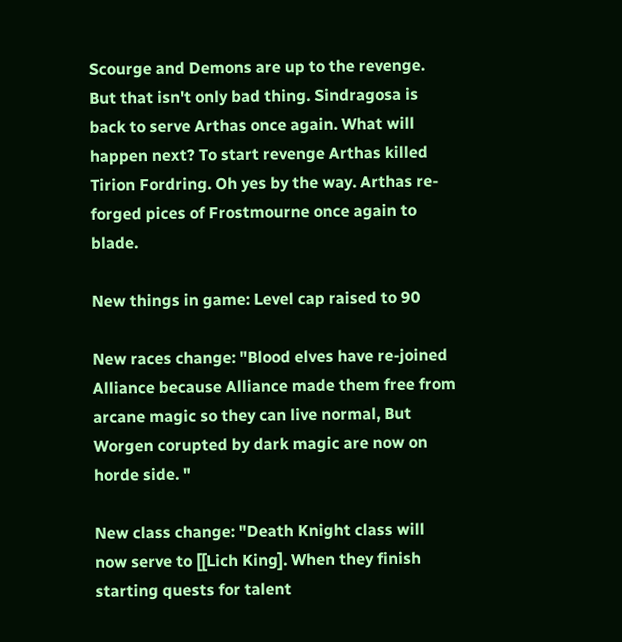Scourge and Demons are up to the revenge. But that isn't only bad thing. Sindragosa is back to serve Arthas once again. What will happen next? To start revenge Arthas killed Tirion Fordring. Oh yes by the way. Arthas re-forged pices of Frostmourne once again to blade.

New things in game: Level cap raised to 90

New races change: "Blood elves have re-joined Alliance because Alliance made them free from arcane magic so they can live normal, But Worgen corupted by dark magic are now on horde side. "

New class change: "Death Knight class will now serve to [[Lich King]. When they finish starting quests for talent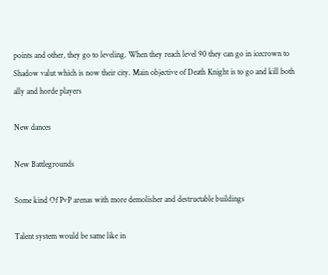points and other, they go to leveling. When they reach level 90 they can go in icecrown to Shadow valut which is now their city. Main objective of Death Knight is to go and kill both ally and horde players

New dances

New Battlegrounds

Some kind Of PvP arenas with more demolisher and destructable buildings

Talent system would be same like in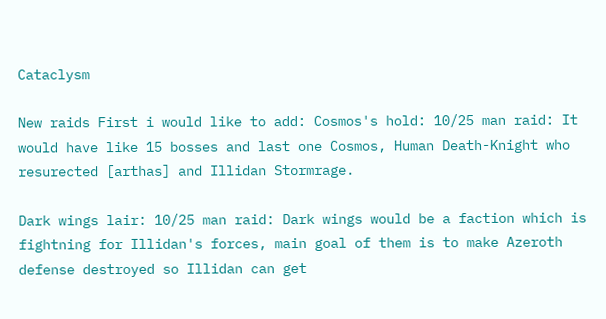Cataclysm

New raids First i would like to add: Cosmos's hold: 10/25 man raid: It would have like 15 bosses and last one Cosmos, Human Death-Knight who resurected [arthas] and Illidan Stormrage.

Dark wings lair: 10/25 man raid: Dark wings would be a faction which is fightning for Illidan's forces, main goal of them is to make Azeroth defense destroyed so Illidan can get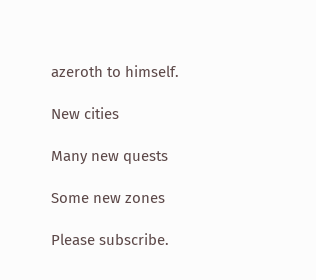azeroth to himself.

New cities

Many new quests

Some new zones

Please subscribe.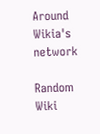Around Wikia's network

Random Wiki